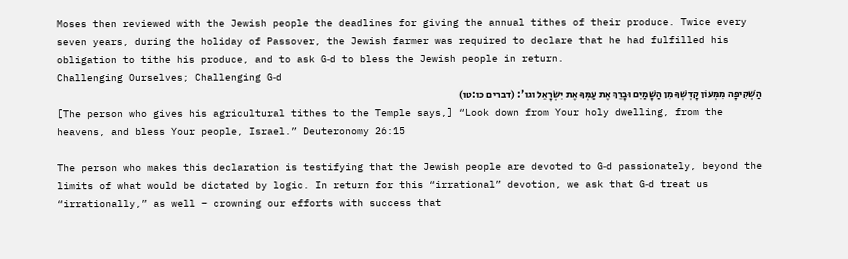Moses then reviewed with the Jewish people the deadlines for giving the annual tithes of their produce. Twice every seven years, during the holiday of Passover, the Jewish farmer was required to declare that he had fulfilled his obligation to tithe his produce, and to ask G‑d to bless the Jewish people in return.
Challenging Ourselves; Challenging G‑d
הַשְׁקִיפָה מִמְּעוֹן קָדְשְׁךָ מִן הַשָּׁמַיִם וּבָרֵךְ אֶת עַמְּךָ אֶת יִשְׂרָאֵל וגו': (דברים כו:טו)
[The person who gives his agricultural tithes to the Temple says,] “Look down from Your holy dwelling, from the heavens, and bless Your people, Israel.” Deuteronomy 26:15

The person who makes this declaration is testifying that the Jewish people are devoted to G‑d passionately, beyond the limits of what would be dictated by logic. In return for this “irrational” devotion, we ask that G‑d treat us “irrationally,” as well – crowning our efforts with success that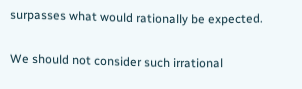surpasses what would rationally be expected.

We should not consider such irrational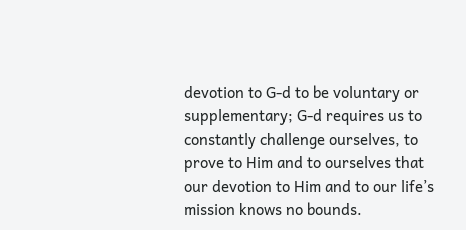devotion to G‑d to be voluntary or supplementary; G‑d requires us to constantly challenge ourselves, to prove to Him and to ourselves that our devotion to Him and to our life’s mission knows no bounds.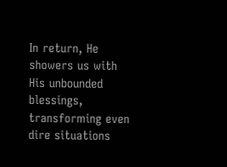In return, He showers us with His unbounded blessings, transforming even dire situations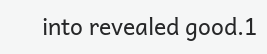into revealed good.1